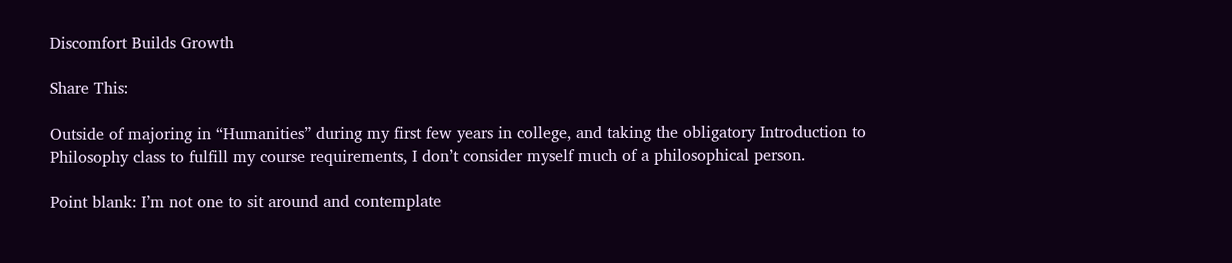Discomfort Builds Growth

Share This:

Outside of majoring in “Humanities” during my first few years in college, and taking the obligatory Introduction to Philosophy class to fulfill my course requirements, I don’t consider myself much of a philosophical person.

Point blank: I’m not one to sit around and contemplate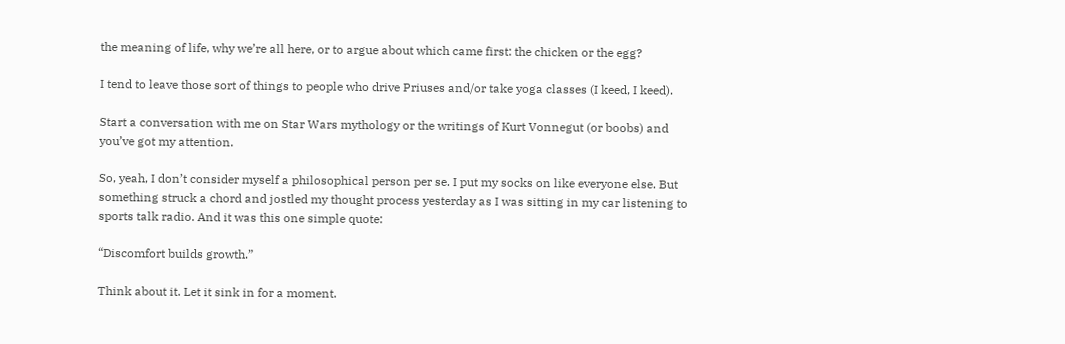the meaning of life, why we’re all here, or to argue about which came first: the chicken or the egg?

I tend to leave those sort of things to people who drive Priuses and/or take yoga classes (I keed, I keed).

Start a conversation with me on Star Wars mythology or the writings of Kurt Vonnegut (or boobs) and you’ve got my attention.

So, yeah, I don’t consider myself a philosophical person per se. I put my socks on like everyone else. But something struck a chord and jostled my thought process yesterday as I was sitting in my car listening to sports talk radio. And it was this one simple quote:

“Discomfort builds growth.”

Think about it. Let it sink in for a moment.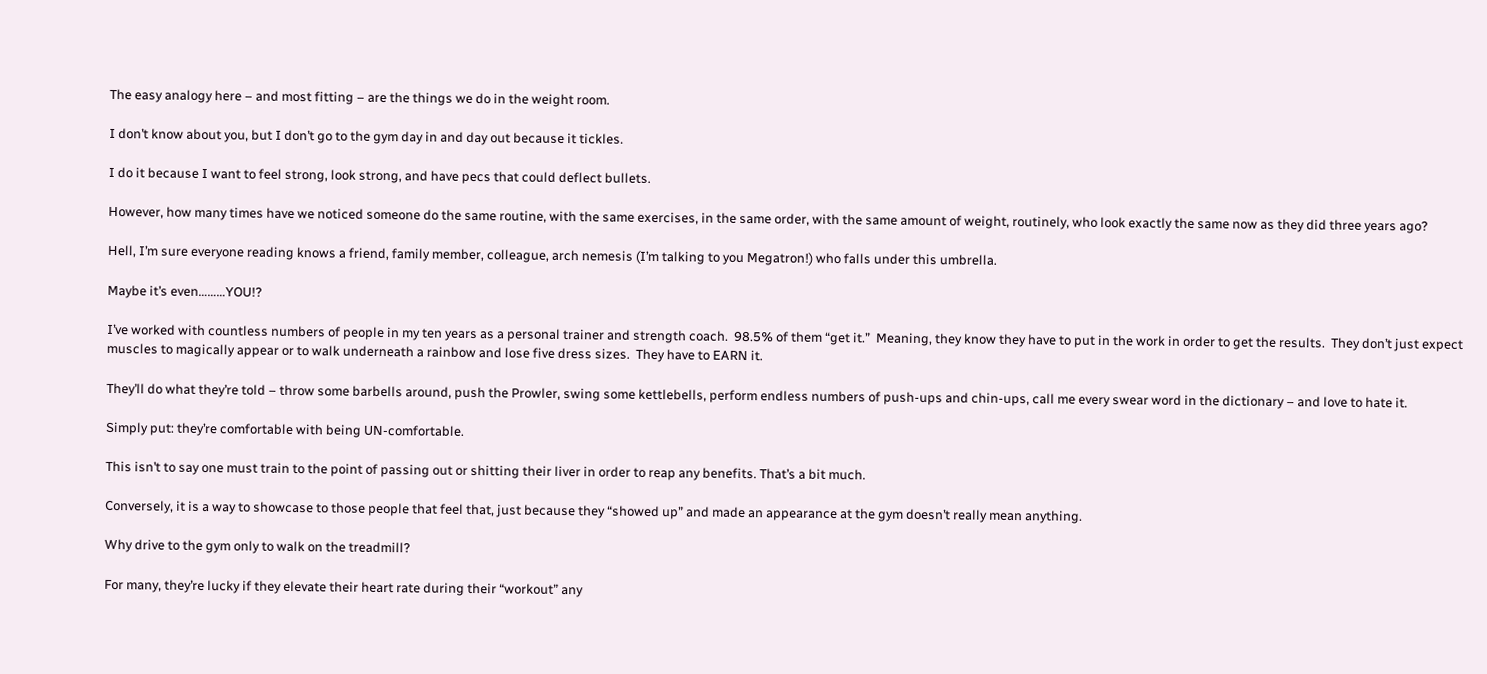The easy analogy here – and most fitting – are the things we do in the weight room.

I don’t know about you, but I don’t go to the gym day in and day out because it tickles.

I do it because I want to feel strong, look strong, and have pecs that could deflect bullets.

However, how many times have we noticed someone do the same routine, with the same exercises, in the same order, with the same amount of weight, routinely, who look exactly the same now as they did three years ago?

Hell, I’m sure everyone reading knows a friend, family member, colleague, arch nemesis (I’m talking to you Megatron!) who falls under this umbrella.

Maybe it’s even………YOU!?

I’ve worked with countless numbers of people in my ten years as a personal trainer and strength coach.  98.5% of them “get it.”  Meaning, they know they have to put in the work in order to get the results.  They don’t just expect muscles to magically appear or to walk underneath a rainbow and lose five dress sizes.  They have to EARN it.

They’ll do what they’re told – throw some barbells around, push the Prowler, swing some kettlebells, perform endless numbers of push-ups and chin-ups, call me every swear word in the dictionary – and love to hate it.

Simply put: they’re comfortable with being UN-comfortable.

This isn’t to say one must train to the point of passing out or shitting their liver in order to reap any benefits. That’s a bit much.

Conversely, it is a way to showcase to those people that feel that, just because they “showed up” and made an appearance at the gym doesn’t really mean anything.

Why drive to the gym only to walk on the treadmill?

For many, they’re lucky if they elevate their heart rate during their “workout” any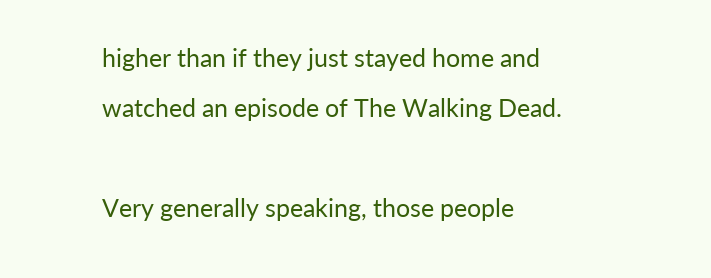higher than if they just stayed home and watched an episode of The Walking Dead.

Very generally speaking, those people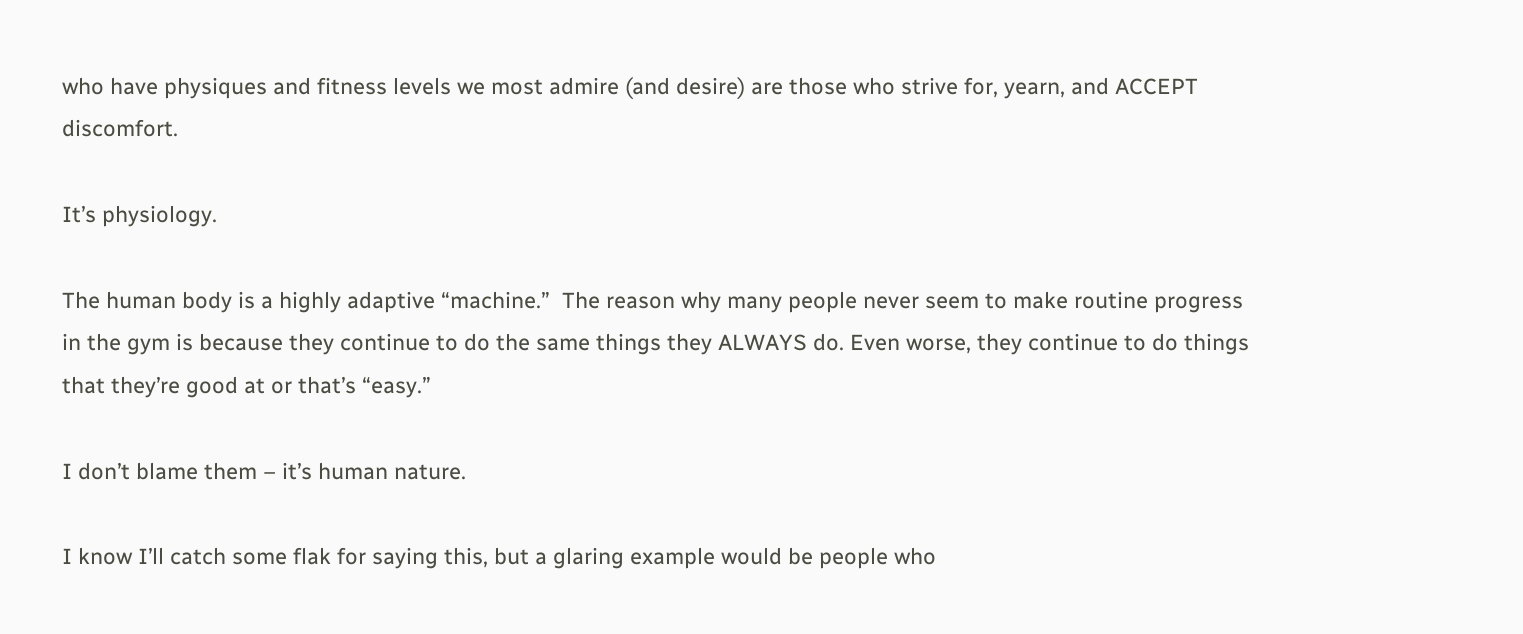who have physiques and fitness levels we most admire (and desire) are those who strive for, yearn, and ACCEPT discomfort.

It’s physiology.

The human body is a highly adaptive “machine.”  The reason why many people never seem to make routine progress in the gym is because they continue to do the same things they ALWAYS do. Even worse, they continue to do things that they’re good at or that’s “easy.”

I don’t blame them – it’s human nature.

I know I’ll catch some flak for saying this, but a glaring example would be people who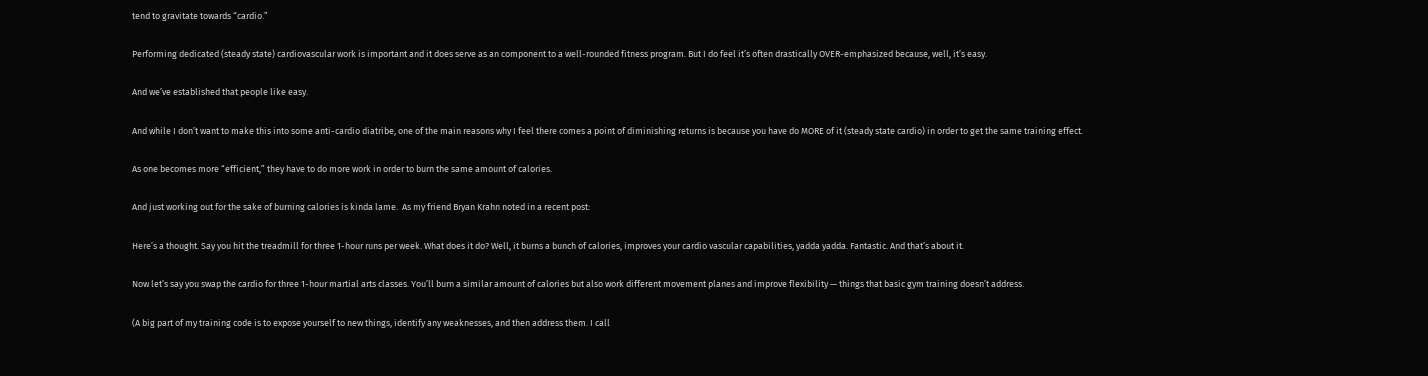tend to gravitate towards “cardio.”

Performing dedicated (steady state) cardiovascular work is important and it does serve as an component to a well-rounded fitness program. But I do feel it’s often drastically OVER-emphasized because, well, it’s easy.

And we’ve established that people like easy.

And while I don’t want to make this into some anti-cardio diatribe, one of the main reasons why I feel there comes a point of diminishing returns is because you have do MORE of it (steady state cardio) in order to get the same training effect.

As one becomes more “efficient,” they have to do more work in order to burn the same amount of calories.

And just working out for the sake of burning calories is kinda lame.  As my friend Bryan Krahn noted in a recent post:

Here’s a thought. Say you hit the treadmill for three 1-hour runs per week. What does it do? Well, it burns a bunch of calories, improves your cardio vascular capabilities, yadda yadda. Fantastic. And that’s about it.

Now let’s say you swap the cardio for three 1-hour martial arts classes. You’ll burn a similar amount of calories but also work different movement planes and improve flexibility — things that basic gym training doesn’t address.

(A big part of my training code is to expose yourself to new things, identify any weaknesses, and then address them. I call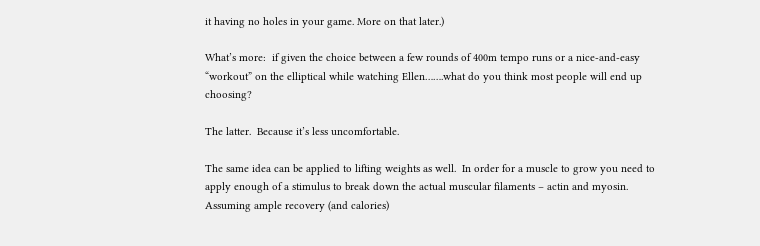it having no holes in your game. More on that later.)

What’s more:  if given the choice between a few rounds of 400m tempo runs or a nice-and-easy “workout” on the elliptical while watching Ellen…….what do you think most people will end up choosing?

The latter.  Because it’s less uncomfortable.

The same idea can be applied to lifting weights as well.  In order for a muscle to grow you need to apply enough of a stimulus to break down the actual muscular filaments – actin and myosin. Assuming ample recovery (and calories)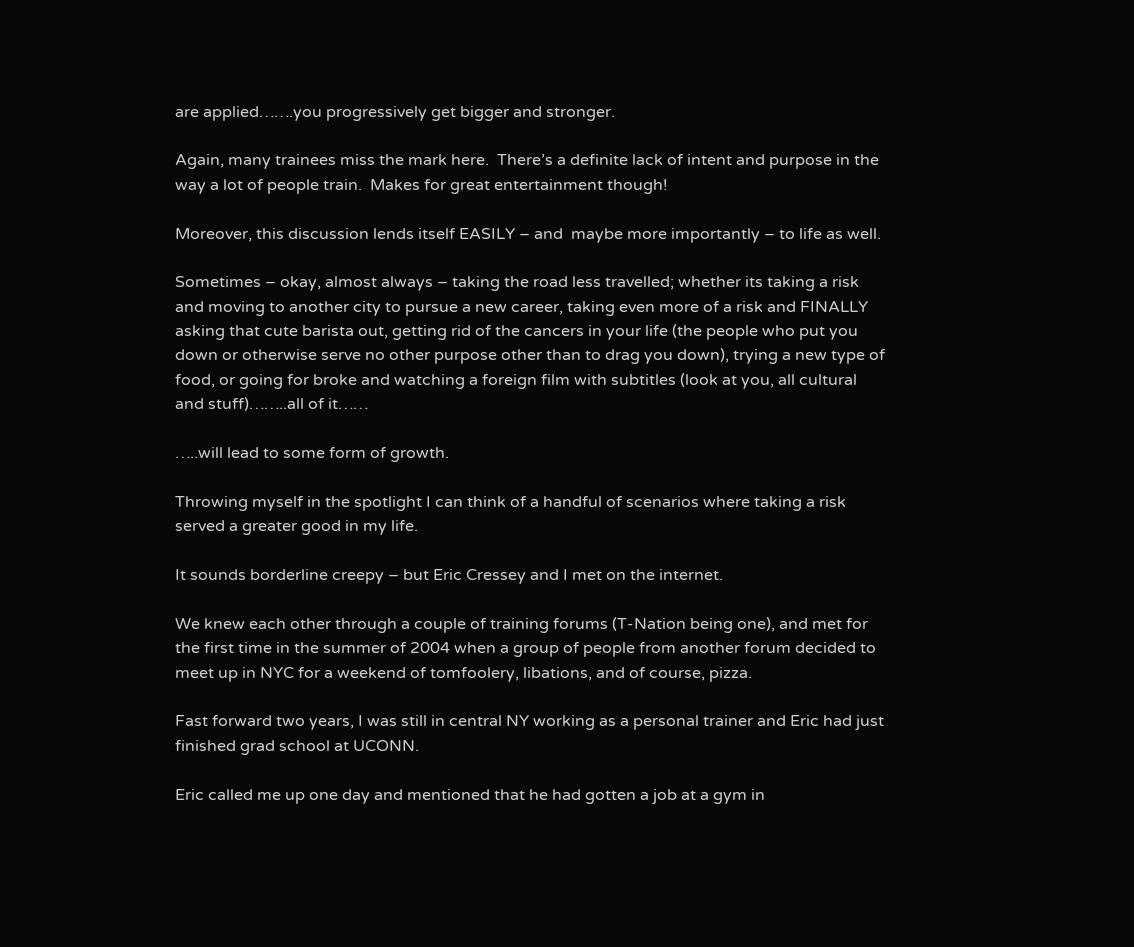are applied…….you progressively get bigger and stronger.

Again, many trainees miss the mark here.  There’s a definite lack of intent and purpose in the way a lot of people train.  Makes for great entertainment though!

Moreover, this discussion lends itself EASILY – and  maybe more importantly – to life as well.

Sometimes – okay, almost always – taking the road less travelled; whether its taking a risk and moving to another city to pursue a new career, taking even more of a risk and FINALLY asking that cute barista out, getting rid of the cancers in your life (the people who put you down or otherwise serve no other purpose other than to drag you down), trying a new type of food, or going for broke and watching a foreign film with subtitles (look at you, all cultural and stuff)……..all of it……

…..will lead to some form of growth.

Throwing myself in the spotlight I can think of a handful of scenarios where taking a risk served a greater good in my life.

It sounds borderline creepy – but Eric Cressey and I met on the internet.

We knew each other through a couple of training forums (T-Nation being one), and met for the first time in the summer of 2004 when a group of people from another forum decided to meet up in NYC for a weekend of tomfoolery, libations, and of course, pizza.

Fast forward two years, I was still in central NY working as a personal trainer and Eric had just finished grad school at UCONN.

Eric called me up one day and mentioned that he had gotten a job at a gym in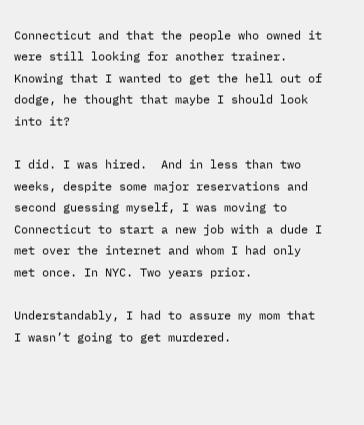Connecticut and that the people who owned it were still looking for another trainer. Knowing that I wanted to get the hell out of dodge, he thought that maybe I should look into it?

I did. I was hired.  And in less than two weeks, despite some major reservations and second guessing myself, I was moving to Connecticut to start a new job with a dude I met over the internet and whom I had only met once. In NYC. Two years prior.

Understandably, I had to assure my mom that I wasn’t going to get murdered.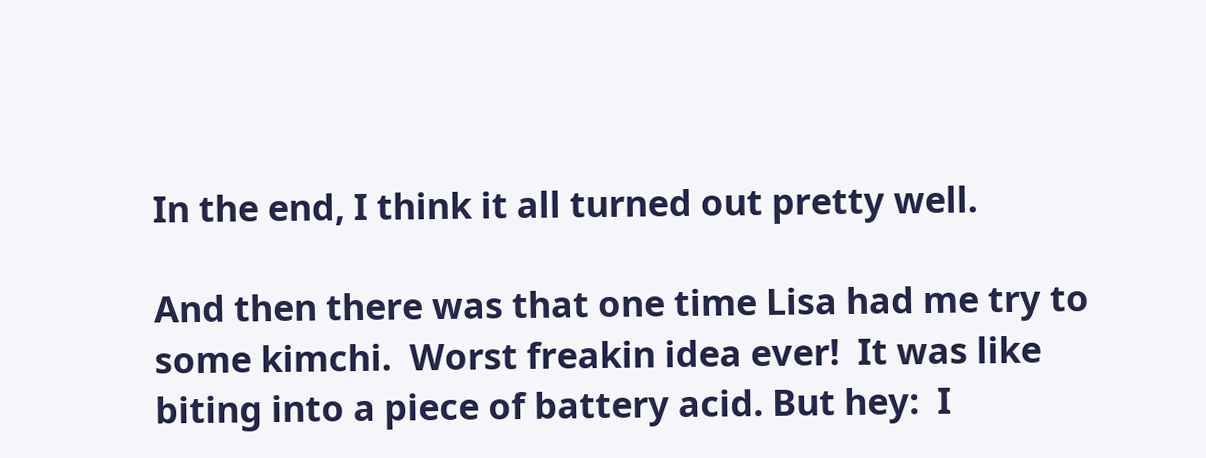In the end, I think it all turned out pretty well.

And then there was that one time Lisa had me try to some kimchi.  Worst freakin idea ever!  It was like biting into a piece of battery acid. But hey:  I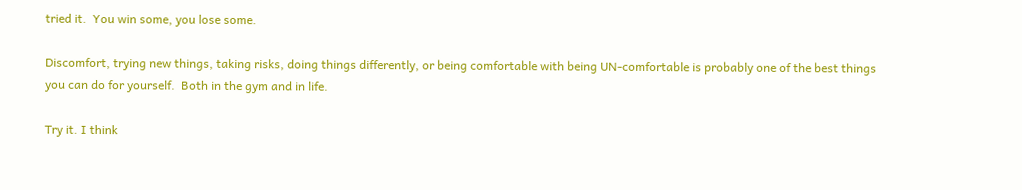tried it.  You win some, you lose some.

Discomfort, trying new things, taking risks, doing things differently, or being comfortable with being UN-comfortable is probably one of the best things you can do for yourself.  Both in the gym and in life.

Try it. I think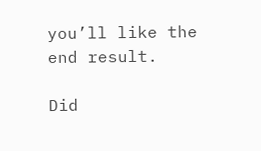you’ll like the end result.

Did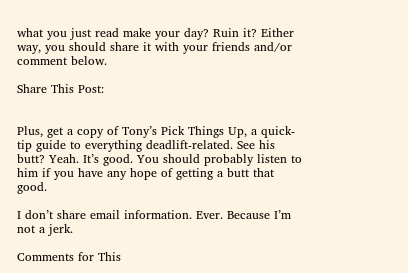what you just read make your day? Ruin it? Either way, you should share it with your friends and/or comment below.

Share This Post:


Plus, get a copy of Tony’s Pick Things Up, a quick-tip guide to everything deadlift-related. See his butt? Yeah. It’s good. You should probably listen to him if you have any hope of getting a butt that good.

I don’t share email information. Ever. Because I’m not a jerk.

Comments for This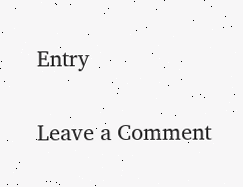Entry

Leave a Comment